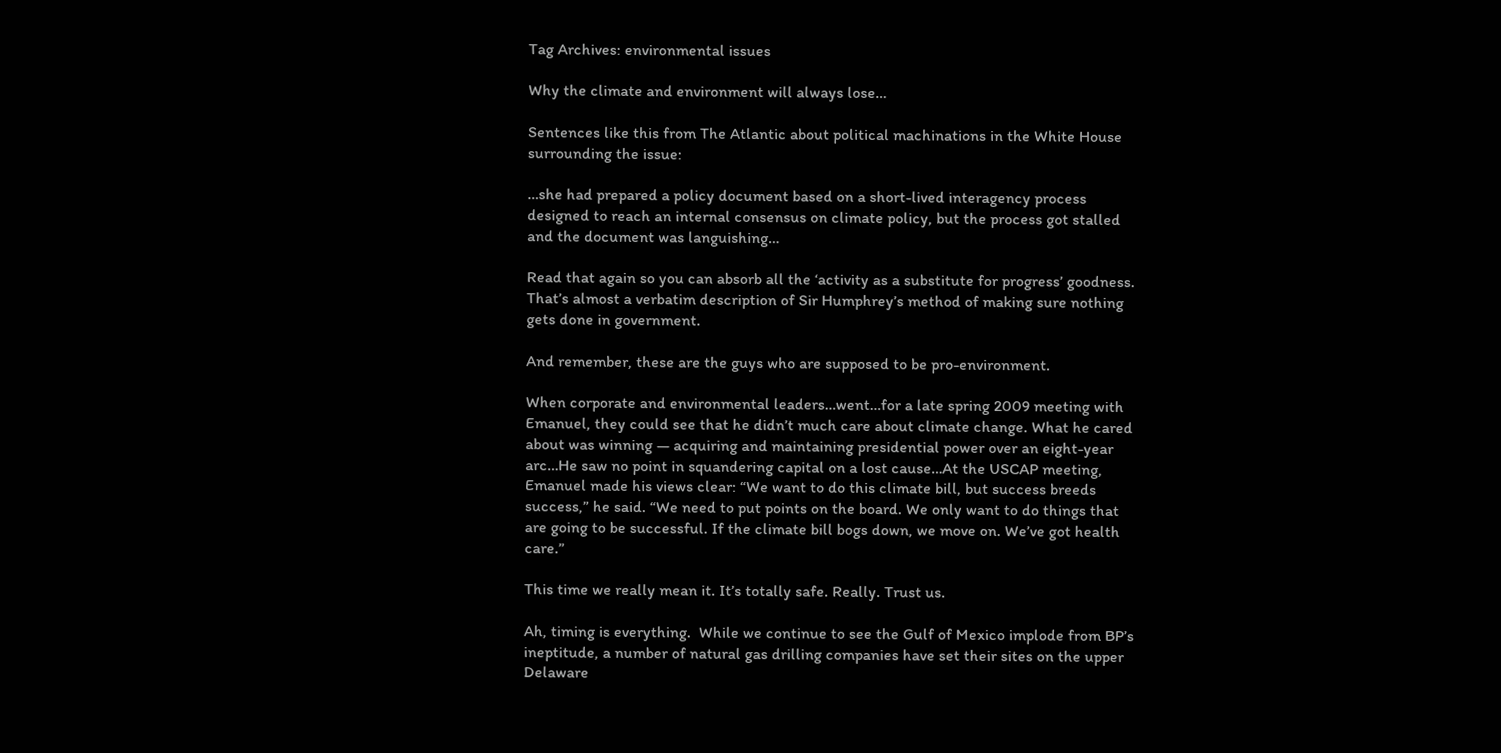Tag Archives: environmental issues

Why the climate and environment will always lose…

Sentences like this from The Atlantic about political machinations in the White House surrounding the issue:

…she had prepared a policy document based on a short-lived interagency process designed to reach an internal consensus on climate policy, but the process got stalled and the document was languishing…

Read that again so you can absorb all the ‘activity as a substitute for progress’ goodness. That’s almost a verbatim description of Sir Humphrey’s method of making sure nothing gets done in government.

And remember, these are the guys who are supposed to be pro-environment.

When corporate and environmental leaders…went…for a late spring 2009 meeting with Emanuel, they could see that he didn’t much care about climate change. What he cared about was winning — acquiring and maintaining presidential power over an eight-year arc…He saw no point in squandering capital on a lost cause…At the USCAP meeting, Emanuel made his views clear: “We want to do this climate bill, but success breeds success,” he said. “We need to put points on the board. We only want to do things that are going to be successful. If the climate bill bogs down, we move on. We’ve got health care.”

This time we really mean it. It’s totally safe. Really. Trust us.

Ah, timing is everything.  While we continue to see the Gulf of Mexico implode from BP’s ineptitude, a number of natural gas drilling companies have set their sites on the upper Delaware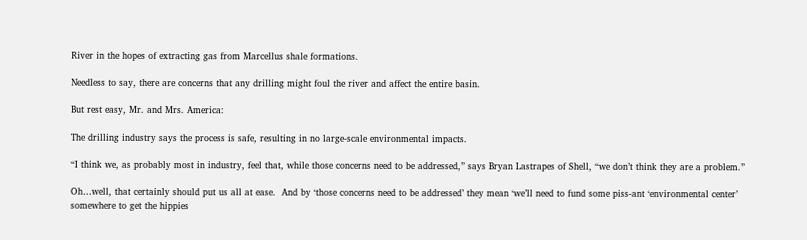River in the hopes of extracting gas from Marcellus shale formations.

Needless to say, there are concerns that any drilling might foul the river and affect the entire basin.

But rest easy, Mr. and Mrs. America:

The drilling industry says the process is safe, resulting in no large-scale environmental impacts.

“I think we, as probably most in industry, feel that, while those concerns need to be addressed,” says Bryan Lastrapes of Shell, “we don’t think they are a problem.”

Oh…well, that certainly should put us all at ease.  And by ‘those concerns need to be addressed’ they mean ‘we’ll need to fund some piss-ant ‘environmental center’ somewhere to get the hippies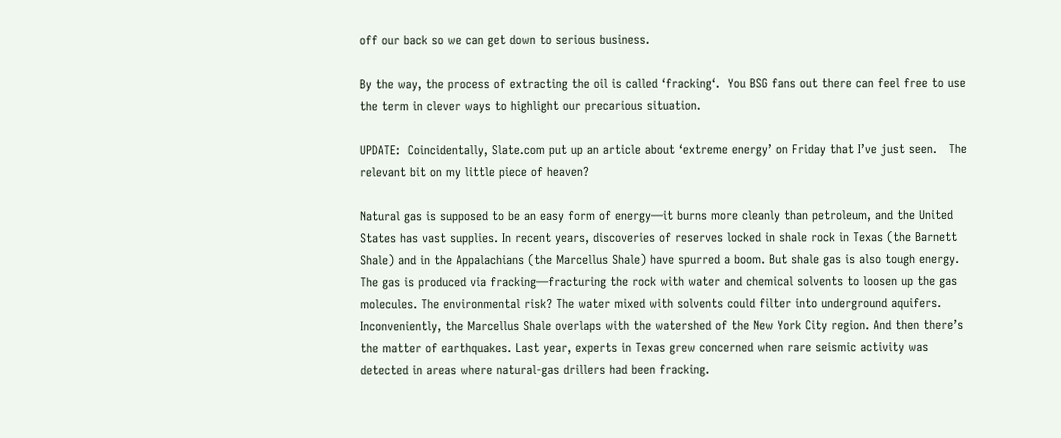off our back so we can get down to serious business.

By the way, the process of extracting the oil is called ‘fracking‘.  You BSG fans out there can feel free to use the term in clever ways to highlight our precarious situation.

UPDATE:  Coincidentally, Slate.com put up an article about ‘extreme energy’ on Friday that I’ve just seen.   The relevant bit on my little piece of heaven?

Natural gas is supposed to be an easy form of energy—it burns more cleanly than petroleum, and the United States has vast supplies. In recent years, discoveries of reserves locked in shale rock in Texas (the Barnett Shale) and in the Appalachians (the Marcellus Shale) have spurred a boom. But shale gas is also tough energy. The gas is produced via fracking—fracturing the rock with water and chemical solvents to loosen up the gas molecules. The environmental risk? The water mixed with solvents could filter into underground aquifers. Inconveniently, the Marcellus Shale overlaps with the watershed of the New York City region. And then there’s the matter of earthquakes. Last year, experts in Texas grew concerned when rare seismic activity was detected in areas where natural-gas drillers had been fracking.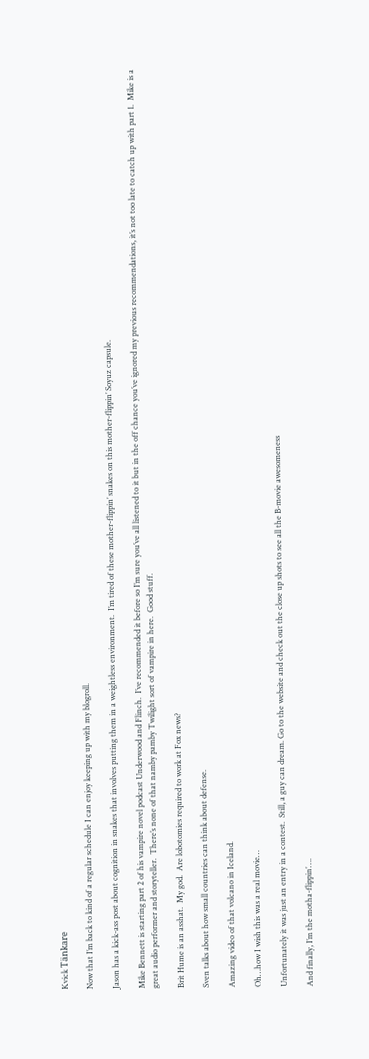Kvick Tänkare

Now that I’m back to kind of a regular schedule I can enjoy keeping up with my blogroll.

Jason has a kick-ass post about cognition in snakes that involves putting them in a weightless environment.  I’m tired of these mother-flippin’ snakes on this mother-flippin’ Soyuz capsule.

Mike Bennett is starting part 2 of his vampire novel podcast Underwood and Flinch.  I’ve recommended it before so I’m sure you’ve all listened to it but in the off chance you’ve ignored my previous recommendations, it’s not too late to catch up with part 1.  Mike is a great audio performer and storyteller.  There’s none of that namby pamby Twilight sort of vampire in here.  Good stuff.

Brit Hume is an asshat.  My god.  Are lobotomies required to work at Fox news?

Sven talks about how small countries can think about defense.

Amazing video of that volcano in Iceland.

Oh…how I wish this was a real movie…

Unfortunately it was just an entry in a contest.  Still, a guy can dream. Go to the website and check out the close up shots to see all the B-movie awesomeness

And finally, I’m the motha-flippin’….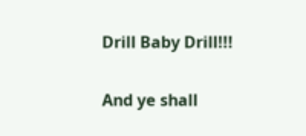Drill Baby Drill!!!

And ye shall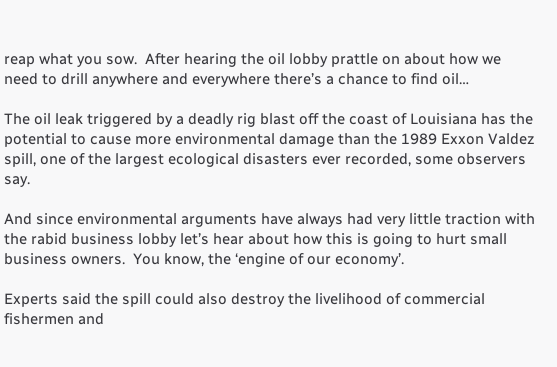reap what you sow.  After hearing the oil lobby prattle on about how we need to drill anywhere and everywhere there’s a chance to find oil…

The oil leak triggered by a deadly rig blast off the coast of Louisiana has the potential to cause more environmental damage than the 1989 Exxon Valdez spill, one of the largest ecological disasters ever recorded, some observers say.

And since environmental arguments have always had very little traction with the rabid business lobby let’s hear about how this is going to hurt small business owners.  You know, the ‘engine of our economy’.

Experts said the spill could also destroy the livelihood of commercial fishermen and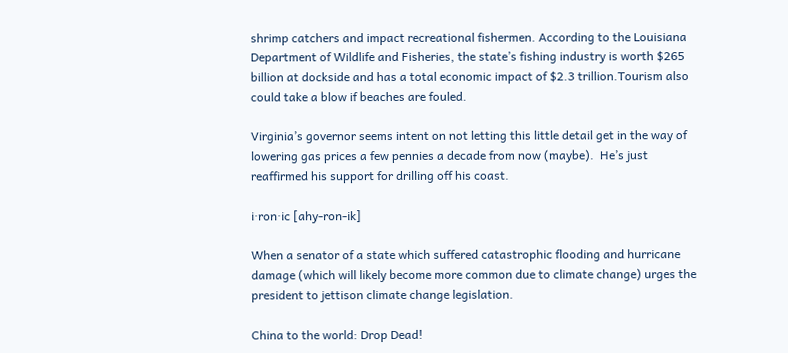shrimp catchers and impact recreational fishermen. According to the Louisiana Department of Wildlife and Fisheries, the state’s fishing industry is worth $265 billion at dockside and has a total economic impact of $2.3 trillion.Tourism also could take a blow if beaches are fouled.

Virginia’s governor seems intent on not letting this little detail get in the way of lowering gas prices a few pennies a decade from now (maybe).  He’s just reaffirmed his support for drilling off his coast.

i·ron·ic [ahy-ron-ik]

When a senator of a state which suffered catastrophic flooding and hurricane damage (which will likely become more common due to climate change) urges the president to jettison climate change legislation.

China to the world: Drop Dead!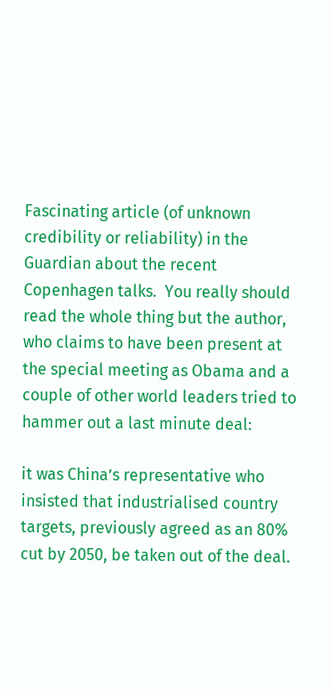Fascinating article (of unknown credibility or reliability) in the Guardian about the recent Copenhagen talks.  You really should read the whole thing but the author, who claims to have been present at the special meeting as Obama and a couple of other world leaders tried to hammer out a last minute deal:

it was China’s representative who insisted that industrialised country targets, previously agreed as an 80% cut by 2050, be taken out of the deal.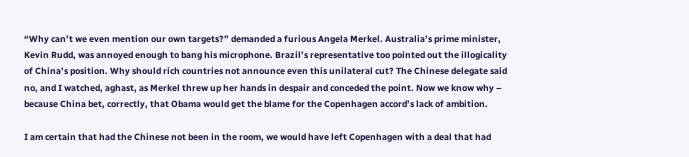“Why can’t we even mention our own targets?” demanded a furious Angela Merkel. Australia’s prime minister, Kevin Rudd, was annoyed enough to bang his microphone. Brazil’s representative too pointed out the illogicality of China’s position. Why should rich countries not announce even this unilateral cut? The Chinese delegate said no, and I watched, aghast, as Merkel threw up her hands in despair and conceded the point. Now we know why – because China bet, correctly, that Obama would get the blame for the Copenhagen accord’s lack of ambition.

I am certain that had the Chinese not been in the room, we would have left Copenhagen with a deal that had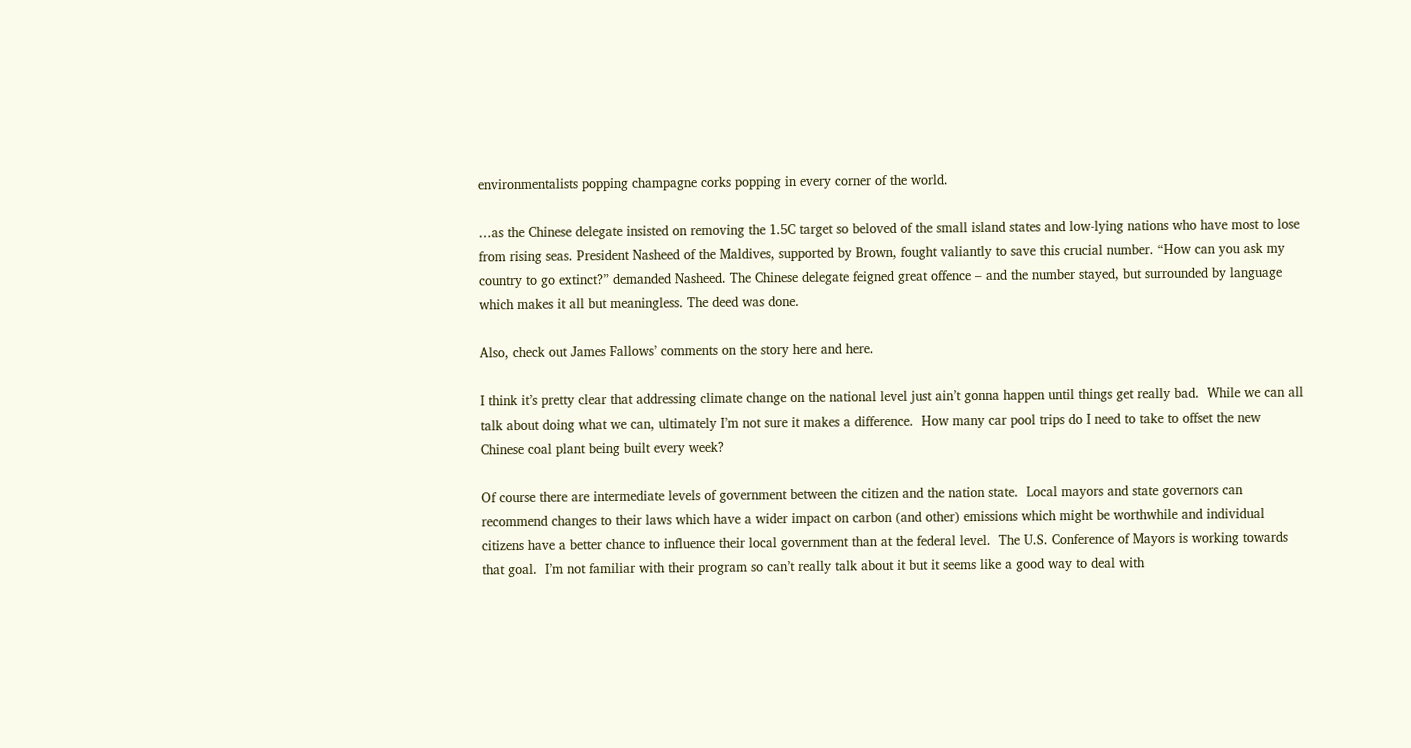environmentalists popping champagne corks popping in every corner of the world.

…as the Chinese delegate insisted on removing the 1.5C target so beloved of the small island states and low-lying nations who have most to lose from rising seas. President Nasheed of the Maldives, supported by Brown, fought valiantly to save this crucial number. “How can you ask my country to go extinct?” demanded Nasheed. The Chinese delegate feigned great offence – and the number stayed, but surrounded by language which makes it all but meaningless. The deed was done.

Also, check out James Fallows’ comments on the story here and here.

I think it’s pretty clear that addressing climate change on the national level just ain’t gonna happen until things get really bad.  While we can all talk about doing what we can, ultimately I’m not sure it makes a difference.  How many car pool trips do I need to take to offset the new Chinese coal plant being built every week?

Of course there are intermediate levels of government between the citizen and the nation state.  Local mayors and state governors can recommend changes to their laws which have a wider impact on carbon (and other) emissions which might be worthwhile and individual citizens have a better chance to influence their local government than at the federal level.  The U.S. Conference of Mayors is working towards that goal.  I’m not familiar with their program so can’t really talk about it but it seems like a good way to deal with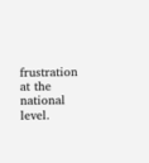frustration at the national level.